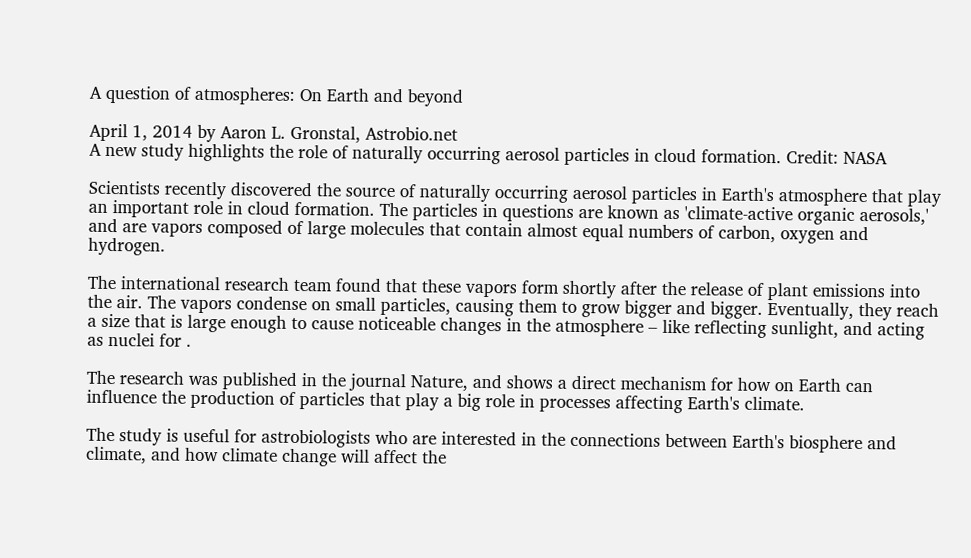A question of atmospheres: On Earth and beyond

April 1, 2014 by Aaron L. Gronstal, Astrobio.net
A new study highlights the role of naturally occurring aerosol particles in cloud formation. Credit: NASA

Scientists recently discovered the source of naturally occurring aerosol particles in Earth's atmosphere that play an important role in cloud formation. The particles in questions are known as 'climate-active organic aerosols,' and are vapors composed of large molecules that contain almost equal numbers of carbon, oxygen and hydrogen.

The international research team found that these vapors form shortly after the release of plant emissions into the air. The vapors condense on small particles, causing them to grow bigger and bigger. Eventually, they reach a size that is large enough to cause noticeable changes in the atmosphere – like reflecting sunlight, and acting as nuclei for .

The research was published in the journal Nature, and shows a direct mechanism for how on Earth can influence the production of particles that play a big role in processes affecting Earth's climate.

The study is useful for astrobiologists who are interested in the connections between Earth's biosphere and climate, and how climate change will affect the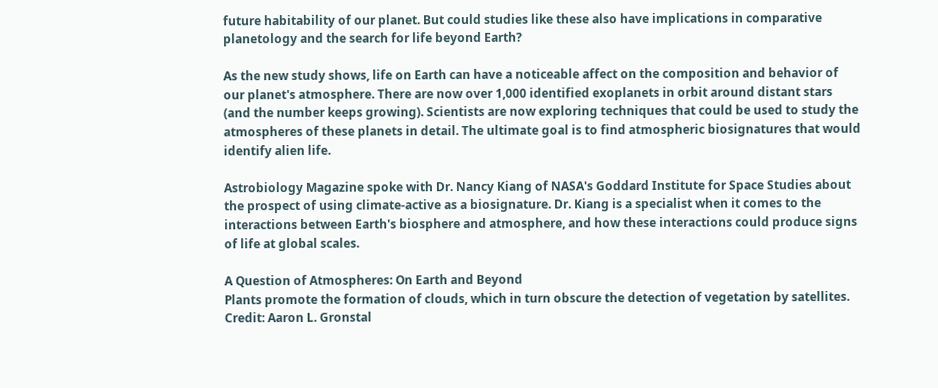future habitability of our planet. But could studies like these also have implications in comparative planetology and the search for life beyond Earth?

As the new study shows, life on Earth can have a noticeable affect on the composition and behavior of our planet's atmosphere. There are now over 1,000 identified exoplanets in orbit around distant stars (and the number keeps growing). Scientists are now exploring techniques that could be used to study the atmospheres of these planets in detail. The ultimate goal is to find atmospheric biosignatures that would identify alien life.

Astrobiology Magazine spoke with Dr. Nancy Kiang of NASA's Goddard Institute for Space Studies about the prospect of using climate-active as a biosignature. Dr. Kiang is a specialist when it comes to the interactions between Earth's biosphere and atmosphere, and how these interactions could produce signs of life at global scales.

A Question of Atmospheres: On Earth and Beyond
Plants promote the formation of clouds, which in turn obscure the detection of vegetation by satellites. Credit: Aaron L. Gronstal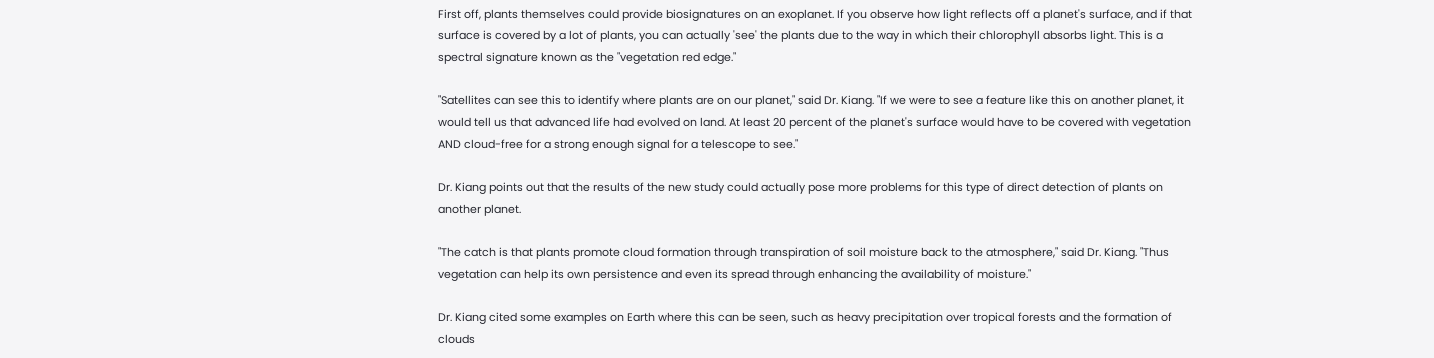First off, plants themselves could provide biosignatures on an exoplanet. If you observe how light reflects off a planet's surface, and if that surface is covered by a lot of plants, you can actually 'see' the plants due to the way in which their chlorophyll absorbs light. This is a spectral signature known as the "vegetation red edge."

"Satellites can see this to identify where plants are on our planet," said Dr. Kiang. "If we were to see a feature like this on another planet, it would tell us that advanced life had evolved on land. At least 20 percent of the planet's surface would have to be covered with vegetation AND cloud-free for a strong enough signal for a telescope to see."

Dr. Kiang points out that the results of the new study could actually pose more problems for this type of direct detection of plants on another planet.

"The catch is that plants promote cloud formation through transpiration of soil moisture back to the atmosphere," said Dr. Kiang. "Thus vegetation can help its own persistence and even its spread through enhancing the availability of moisture."

Dr. Kiang cited some examples on Earth where this can be seen, such as heavy precipitation over tropical forests and the formation of clouds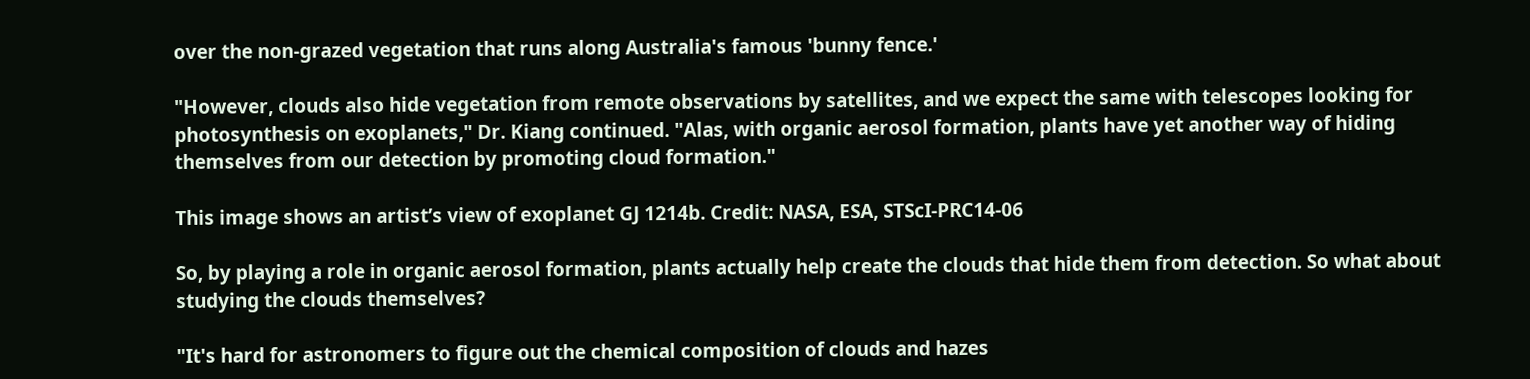over the non-grazed vegetation that runs along Australia's famous 'bunny fence.'

"However, clouds also hide vegetation from remote observations by satellites, and we expect the same with telescopes looking for photosynthesis on exoplanets," Dr. Kiang continued. "Alas, with organic aerosol formation, plants have yet another way of hiding themselves from our detection by promoting cloud formation."

This image shows an artist’s view of exoplanet GJ 1214b. Credit: NASA, ESA, STScI-PRC14-06

So, by playing a role in organic aerosol formation, plants actually help create the clouds that hide them from detection. So what about studying the clouds themselves?

"It's hard for astronomers to figure out the chemical composition of clouds and hazes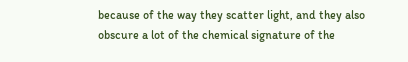because of the way they scatter light, and they also obscure a lot of the chemical signature of the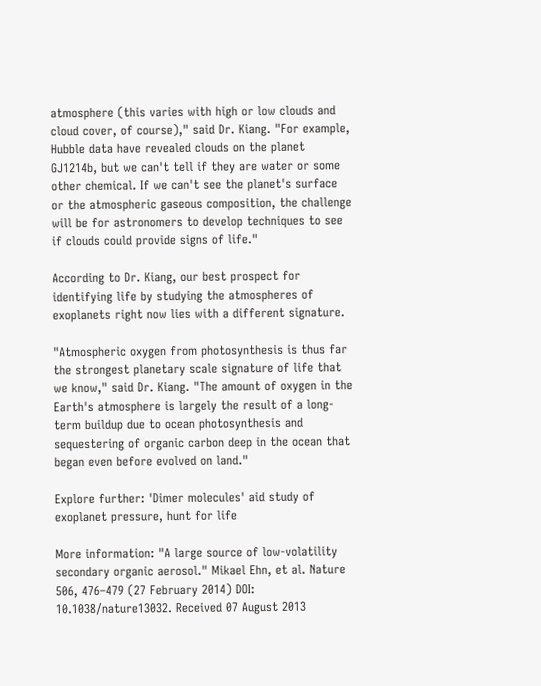atmosphere (this varies with high or low clouds and cloud cover, of course)," said Dr. Kiang. "For example, Hubble data have revealed clouds on the planet GJ1214b, but we can't tell if they are water or some other chemical. If we can't see the planet's surface or the atmospheric gaseous composition, the challenge will be for astronomers to develop techniques to see if clouds could provide signs of life."

According to Dr. Kiang, our best prospect for identifying life by studying the atmospheres of exoplanets right now lies with a different signature.

"Atmospheric oxygen from photosynthesis is thus far the strongest planetary scale signature of life that we know," said Dr. Kiang. "The amount of oxygen in the Earth's atmosphere is largely the result of a long-term buildup due to ocean photosynthesis and sequestering of organic carbon deep in the ocean that began even before evolved on land."

Explore further: 'Dimer molecules' aid study of exoplanet pressure, hunt for life

More information: "A large source of low-volatility secondary organic aerosol." Mikael Ehn, et al. Nature 506, 476–479 (27 February 2014) DOI: 10.1038/nature13032. Received 07 August 2013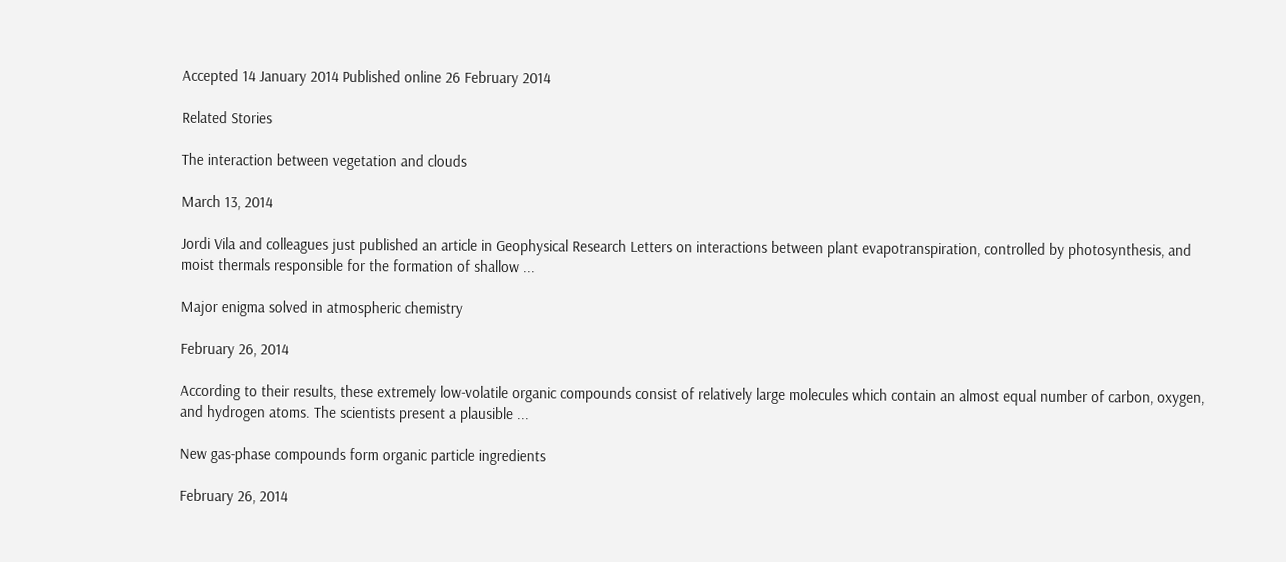Accepted 14 January 2014 Published online 26 February 2014

Related Stories

The interaction between vegetation and clouds

March 13, 2014

Jordi Vila and colleagues just published an article in Geophysical Research Letters on interactions between plant evapotranspiration, controlled by photosynthesis, and moist thermals responsible for the formation of shallow ...

Major enigma solved in atmospheric chemistry

February 26, 2014

According to their results, these extremely low-volatile organic compounds consist of relatively large molecules which contain an almost equal number of carbon, oxygen, and hydrogen atoms. The scientists present a plausible ...

New gas-phase compounds form organic particle ingredients

February 26, 2014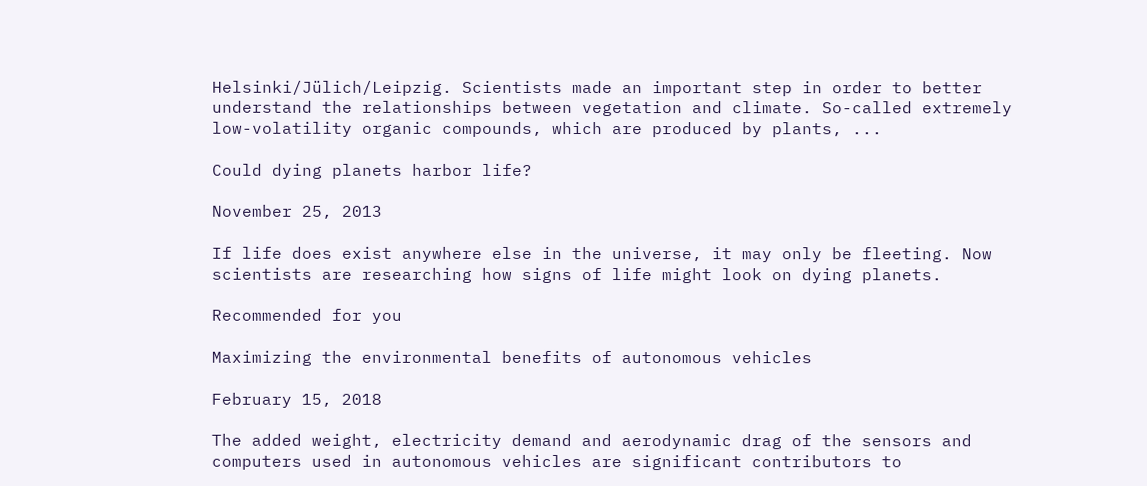Helsinki/Jülich/Leipzig. Scientists made an important step in order to better understand the relationships between vegetation and climate. So-called extremely low-volatility organic compounds, which are produced by plants, ...

Could dying planets harbor life?

November 25, 2013

If life does exist anywhere else in the universe, it may only be fleeting. Now scientists are researching how signs of life might look on dying planets.

Recommended for you

Maximizing the environmental benefits of autonomous vehicles

February 15, 2018

The added weight, electricity demand and aerodynamic drag of the sensors and computers used in autonomous vehicles are significant contributors to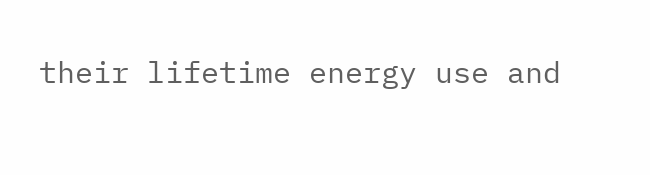their lifetime energy use and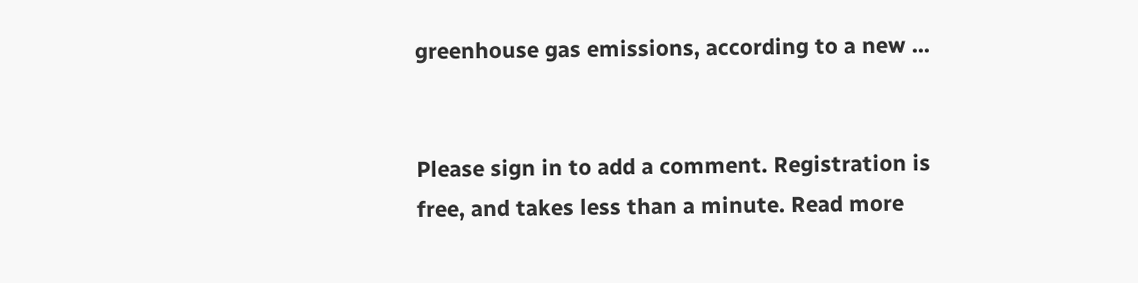greenhouse gas emissions, according to a new ...


Please sign in to add a comment. Registration is free, and takes less than a minute. Read more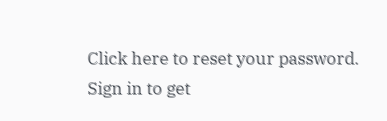Click here to reset your password.
Sign in to get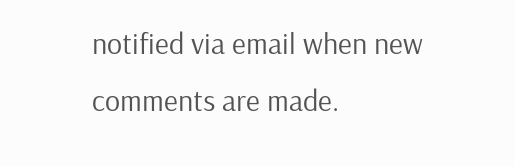notified via email when new comments are made.